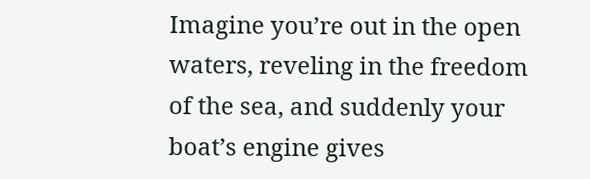Imagine you’re out in the open waters, reveling in the freedom of the sea, and suddenly your boat’s engine gives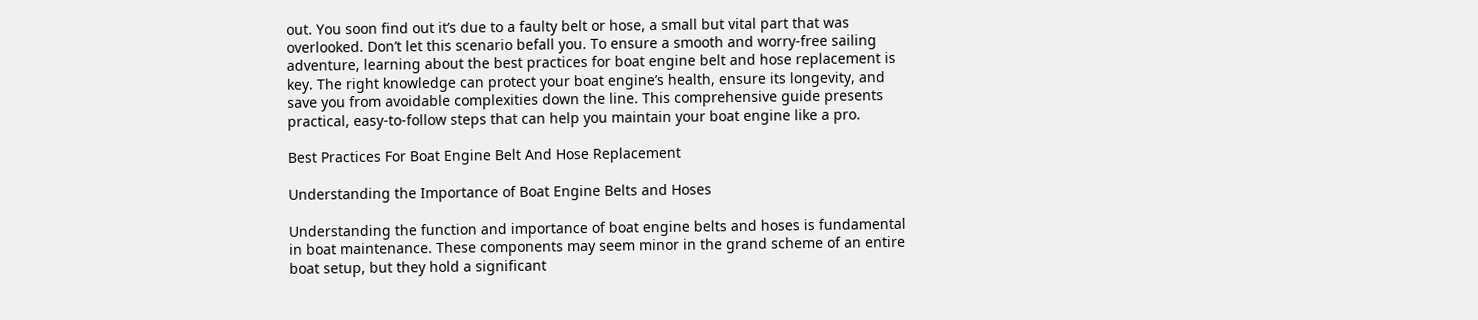out. You soon find out it’s due to a faulty belt or hose, a small but vital part that was overlooked. Don’t let this scenario befall you. To ensure a smooth and worry-free sailing adventure, learning about the best practices for boat engine belt and hose replacement is key. The right knowledge can protect your boat engine’s health, ensure its longevity, and save you from avoidable complexities down the line. This comprehensive guide presents practical, easy-to-follow steps that can help you maintain your boat engine like a pro.

Best Practices For Boat Engine Belt And Hose Replacement

Understanding the Importance of Boat Engine Belts and Hoses

Understanding the function and importance of boat engine belts and hoses is fundamental in boat maintenance. These components may seem minor in the grand scheme of an entire boat setup, but they hold a significant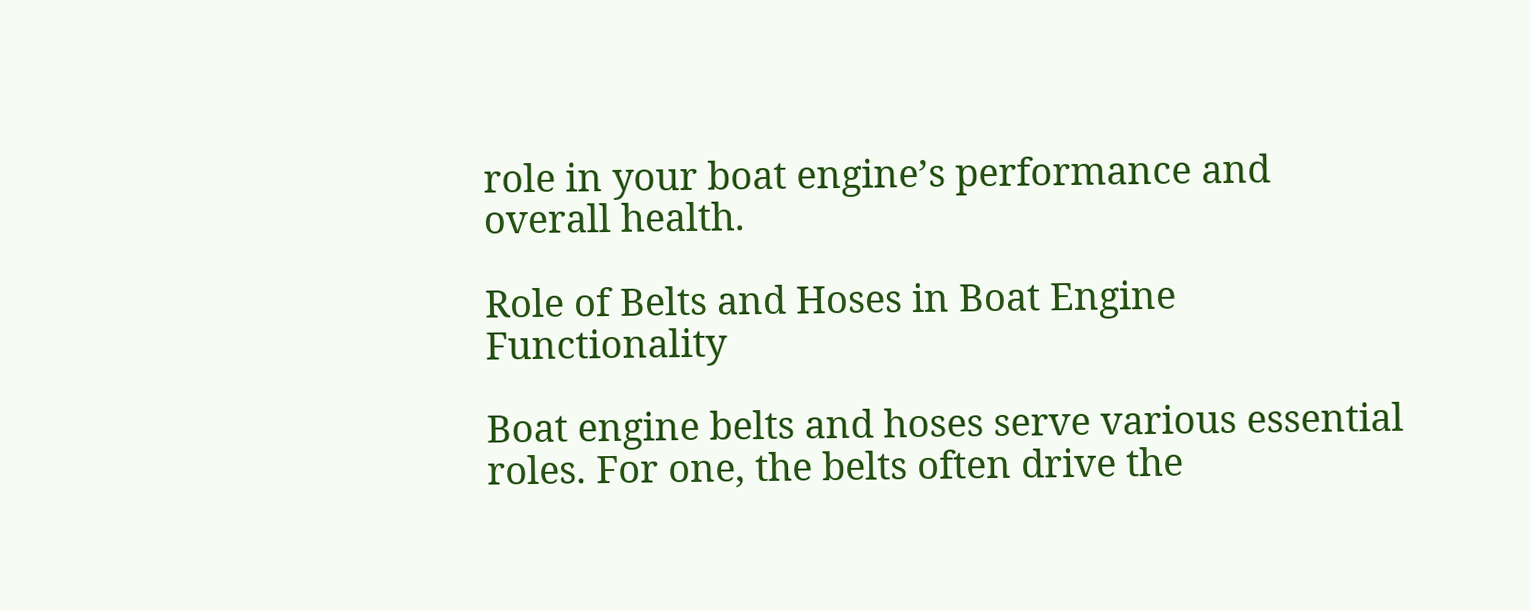role in your boat engine’s performance and overall health.

Role of Belts and Hoses in Boat Engine Functionality

Boat engine belts and hoses serve various essential roles. For one, the belts often drive the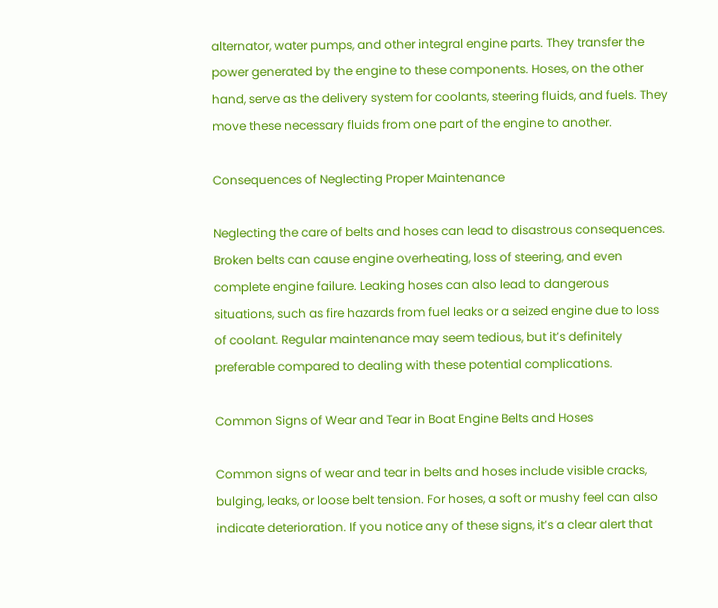alternator, water pumps, and other integral engine parts. They transfer the power generated by the engine to these components. Hoses, on the other hand, serve as the delivery system for coolants, steering fluids, and fuels. They move these necessary fluids from one part of the engine to another.

Consequences of Neglecting Proper Maintenance

Neglecting the care of belts and hoses can lead to disastrous consequences. Broken belts can cause engine overheating, loss of steering, and even complete engine failure. Leaking hoses can also lead to dangerous situations, such as fire hazards from fuel leaks or a seized engine due to loss of coolant. Regular maintenance may seem tedious, but it’s definitely preferable compared to dealing with these potential complications.

Common Signs of Wear and Tear in Boat Engine Belts and Hoses

Common signs of wear and tear in belts and hoses include visible cracks, bulging, leaks, or loose belt tension. For hoses, a soft or mushy feel can also indicate deterioration. If you notice any of these signs, it’s a clear alert that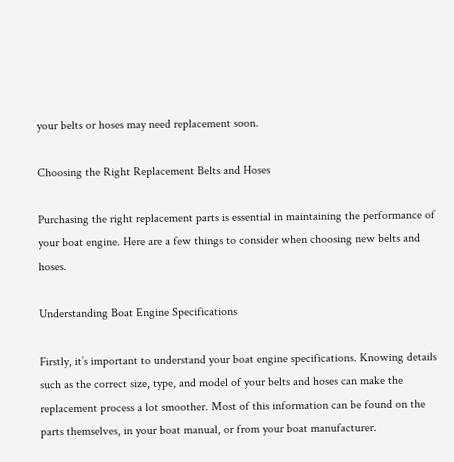your belts or hoses may need replacement soon.

Choosing the Right Replacement Belts and Hoses

Purchasing the right replacement parts is essential in maintaining the performance of your boat engine. Here are a few things to consider when choosing new belts and hoses.

Understanding Boat Engine Specifications

Firstly, it’s important to understand your boat engine specifications. Knowing details such as the correct size, type, and model of your belts and hoses can make the replacement process a lot smoother. Most of this information can be found on the parts themselves, in your boat manual, or from your boat manufacturer.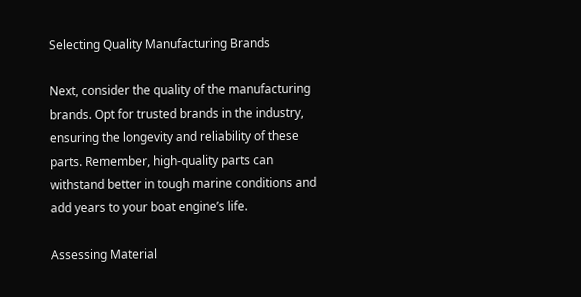Selecting Quality Manufacturing Brands

Next, consider the quality of the manufacturing brands. Opt for trusted brands in the industry, ensuring the longevity and reliability of these parts. Remember, high-quality parts can withstand better in tough marine conditions and add years to your boat engine’s life.

Assessing Material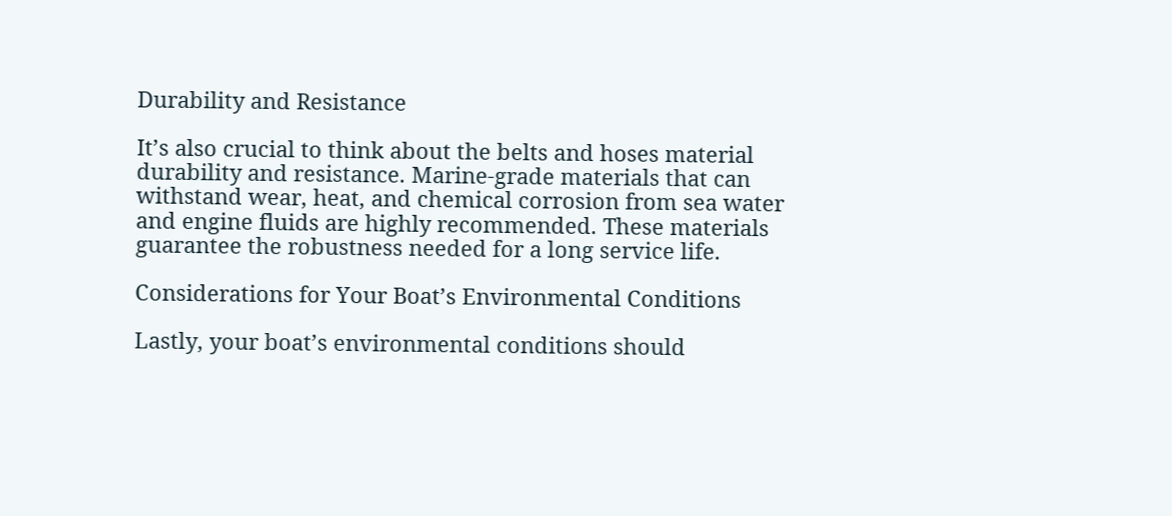Durability and Resistance

It’s also crucial to think about the belts and hoses material durability and resistance. Marine-grade materials that can withstand wear, heat, and chemical corrosion from sea water and engine fluids are highly recommended. These materials guarantee the robustness needed for a long service life.

Considerations for Your Boat’s Environmental Conditions

Lastly, your boat’s environmental conditions should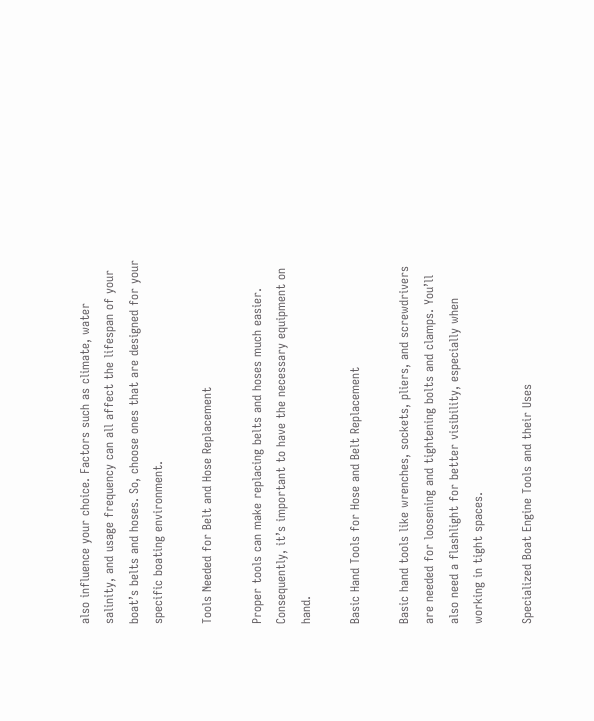also influence your choice. Factors such as climate, water salinity, and usage frequency can all affect the lifespan of your boat’s belts and hoses. So, choose ones that are designed for your specific boating environment.

Tools Needed for Belt and Hose Replacement

Proper tools can make replacing belts and hoses much easier. Consequently, it’s important to have the necessary equipment on hand.

Basic Hand Tools for Hose and Belt Replacement

Basic hand tools like wrenches, sockets, pliers, and screwdrivers are needed for loosening and tightening bolts and clamps. You’ll also need a flashlight for better visibility, especially when working in tight spaces.

Specialized Boat Engine Tools and their Uses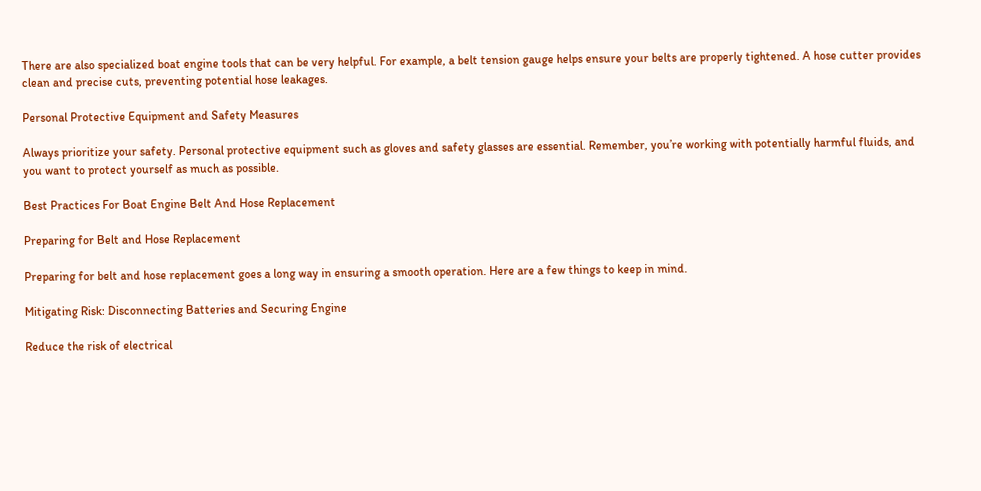There are also specialized boat engine tools that can be very helpful. For example, a belt tension gauge helps ensure your belts are properly tightened. A hose cutter provides clean and precise cuts, preventing potential hose leakages.

Personal Protective Equipment and Safety Measures

Always prioritize your safety. Personal protective equipment such as gloves and safety glasses are essential. Remember, you’re working with potentially harmful fluids, and you want to protect yourself as much as possible.

Best Practices For Boat Engine Belt And Hose Replacement

Preparing for Belt and Hose Replacement

Preparing for belt and hose replacement goes a long way in ensuring a smooth operation. Here are a few things to keep in mind.

Mitigating Risk: Disconnecting Batteries and Securing Engine

Reduce the risk of electrical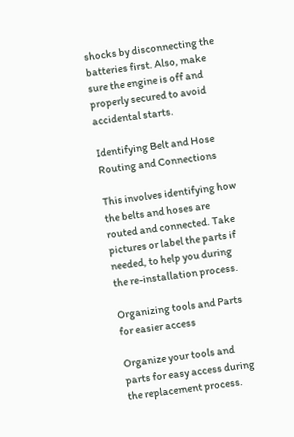shocks by disconnecting the batteries first. Also, make sure the engine is off and properly secured to avoid accidental starts.

Identifying Belt and Hose Routing and Connections

This involves identifying how the belts and hoses are routed and connected. Take pictures or label the parts if needed, to help you during the re-installation process.

Organizing tools and Parts for easier access

Organize your tools and parts for easy access during the replacement process.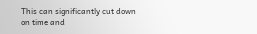This can significantly cut down on time and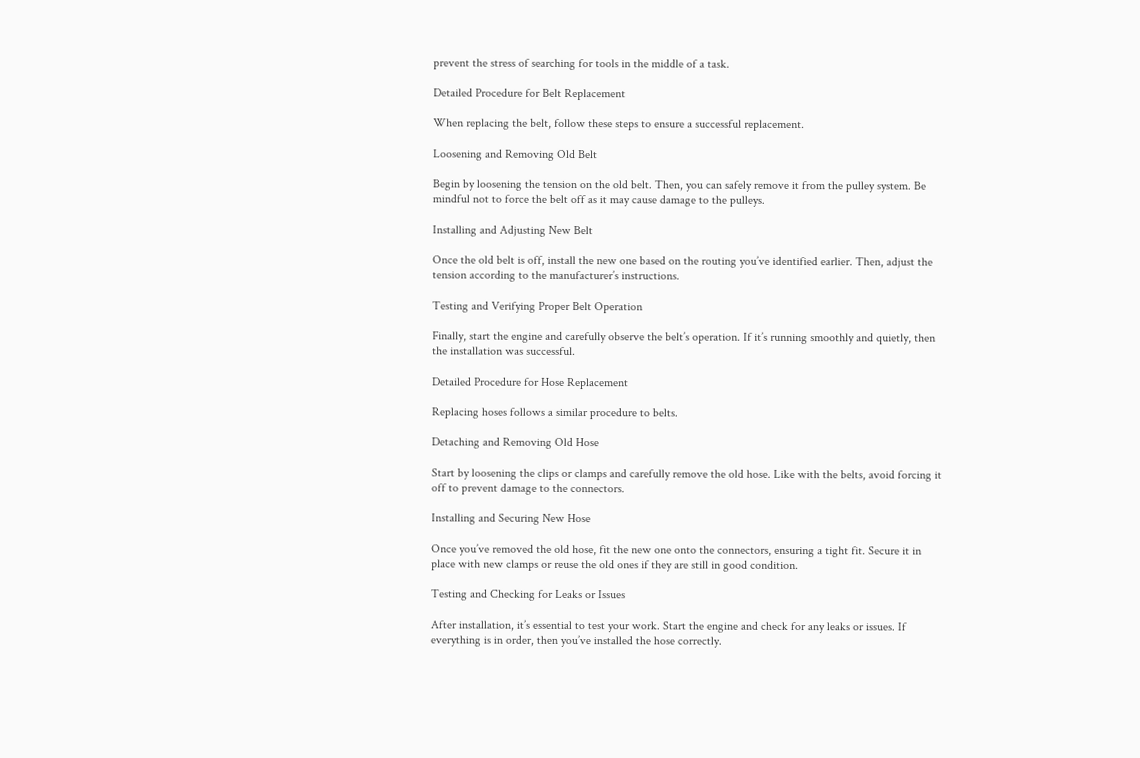prevent the stress of searching for tools in the middle of a task.

Detailed Procedure for Belt Replacement

When replacing the belt, follow these steps to ensure a successful replacement.

Loosening and Removing Old Belt

Begin by loosening the tension on the old belt. Then, you can safely remove it from the pulley system. Be mindful not to force the belt off as it may cause damage to the pulleys.

Installing and Adjusting New Belt

Once the old belt is off, install the new one based on the routing you’ve identified earlier. Then, adjust the tension according to the manufacturer’s instructions.

Testing and Verifying Proper Belt Operation

Finally, start the engine and carefully observe the belt’s operation. If it’s running smoothly and quietly, then the installation was successful.

Detailed Procedure for Hose Replacement

Replacing hoses follows a similar procedure to belts.

Detaching and Removing Old Hose

Start by loosening the clips or clamps and carefully remove the old hose. Like with the belts, avoid forcing it off to prevent damage to the connectors.

Installing and Securing New Hose

Once you’ve removed the old hose, fit the new one onto the connectors, ensuring a tight fit. Secure it in place with new clamps or reuse the old ones if they are still in good condition.

Testing and Checking for Leaks or Issues

After installation, it’s essential to test your work. Start the engine and check for any leaks or issues. If everything is in order, then you’ve installed the hose correctly.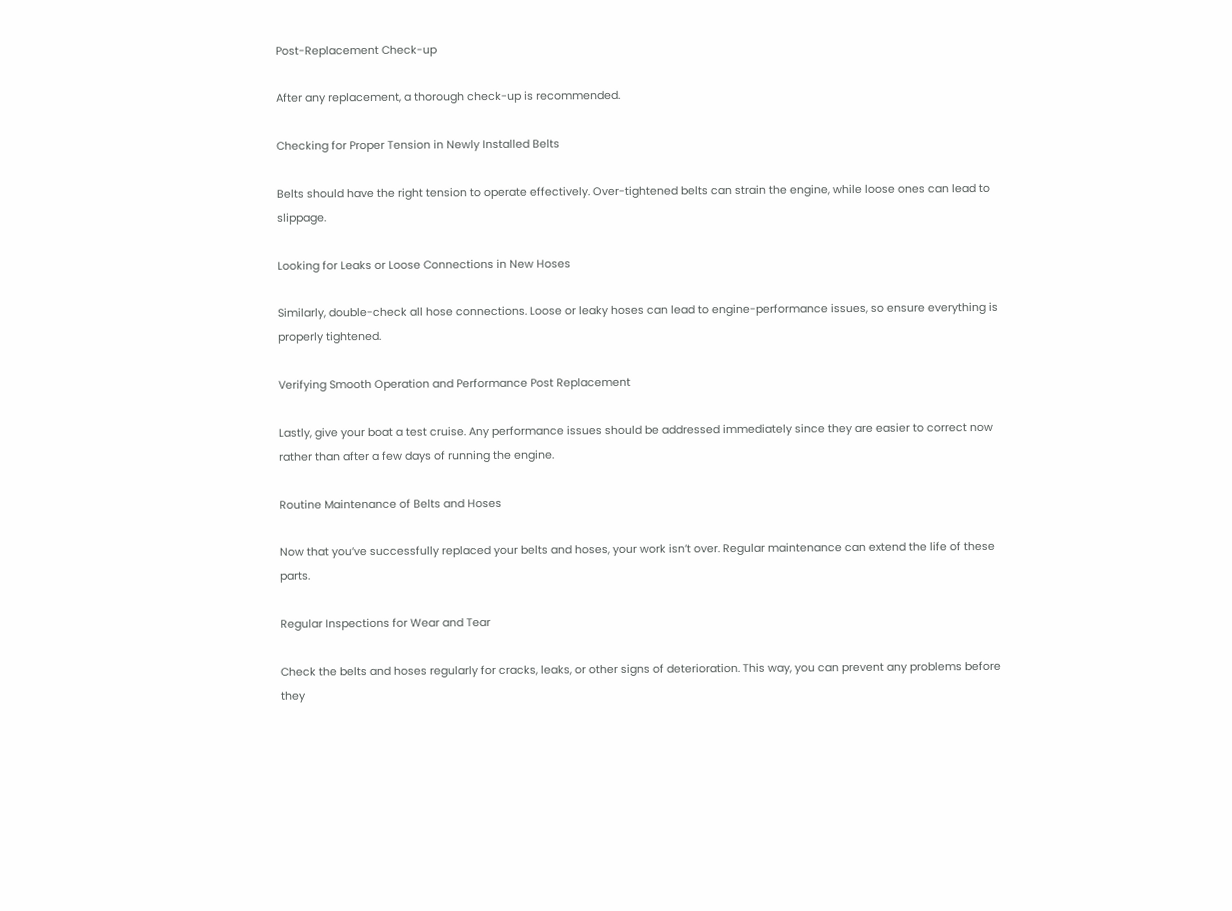Post-Replacement Check-up

After any replacement, a thorough check-up is recommended.

Checking for Proper Tension in Newly Installed Belts

Belts should have the right tension to operate effectively. Over-tightened belts can strain the engine, while loose ones can lead to slippage.

Looking for Leaks or Loose Connections in New Hoses

Similarly, double-check all hose connections. Loose or leaky hoses can lead to engine-performance issues, so ensure everything is properly tightened.

Verifying Smooth Operation and Performance Post Replacement

Lastly, give your boat a test cruise. Any performance issues should be addressed immediately since they are easier to correct now rather than after a few days of running the engine.

Routine Maintenance of Belts and Hoses

Now that you’ve successfully replaced your belts and hoses, your work isn’t over. Regular maintenance can extend the life of these parts.

Regular Inspections for Wear and Tear

Check the belts and hoses regularly for cracks, leaks, or other signs of deterioration. This way, you can prevent any problems before they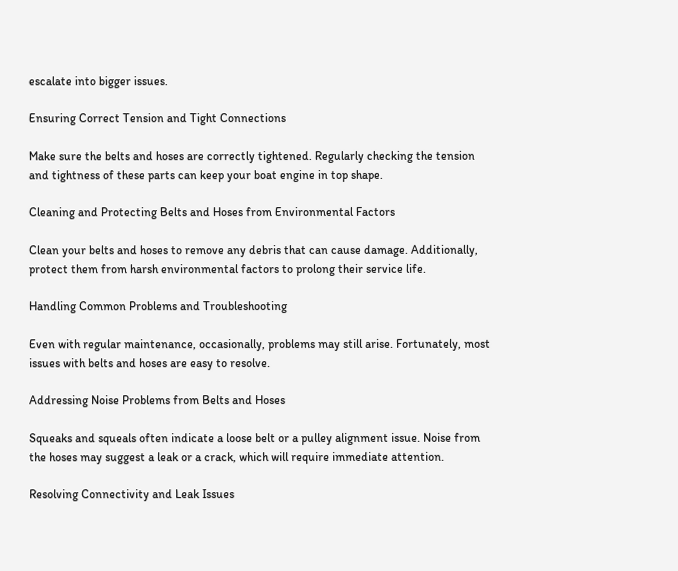escalate into bigger issues.

Ensuring Correct Tension and Tight Connections

Make sure the belts and hoses are correctly tightened. Regularly checking the tension and tightness of these parts can keep your boat engine in top shape.

Cleaning and Protecting Belts and Hoses from Environmental Factors

Clean your belts and hoses to remove any debris that can cause damage. Additionally, protect them from harsh environmental factors to prolong their service life.

Handling Common Problems and Troubleshooting

Even with regular maintenance, occasionally, problems may still arise. Fortunately, most issues with belts and hoses are easy to resolve.

Addressing Noise Problems from Belts and Hoses

Squeaks and squeals often indicate a loose belt or a pulley alignment issue. Noise from the hoses may suggest a leak or a crack, which will require immediate attention.

Resolving Connectivity and Leak Issues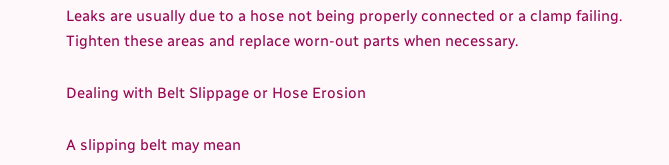Leaks are usually due to a hose not being properly connected or a clamp failing. Tighten these areas and replace worn-out parts when necessary.

Dealing with Belt Slippage or Hose Erosion

A slipping belt may mean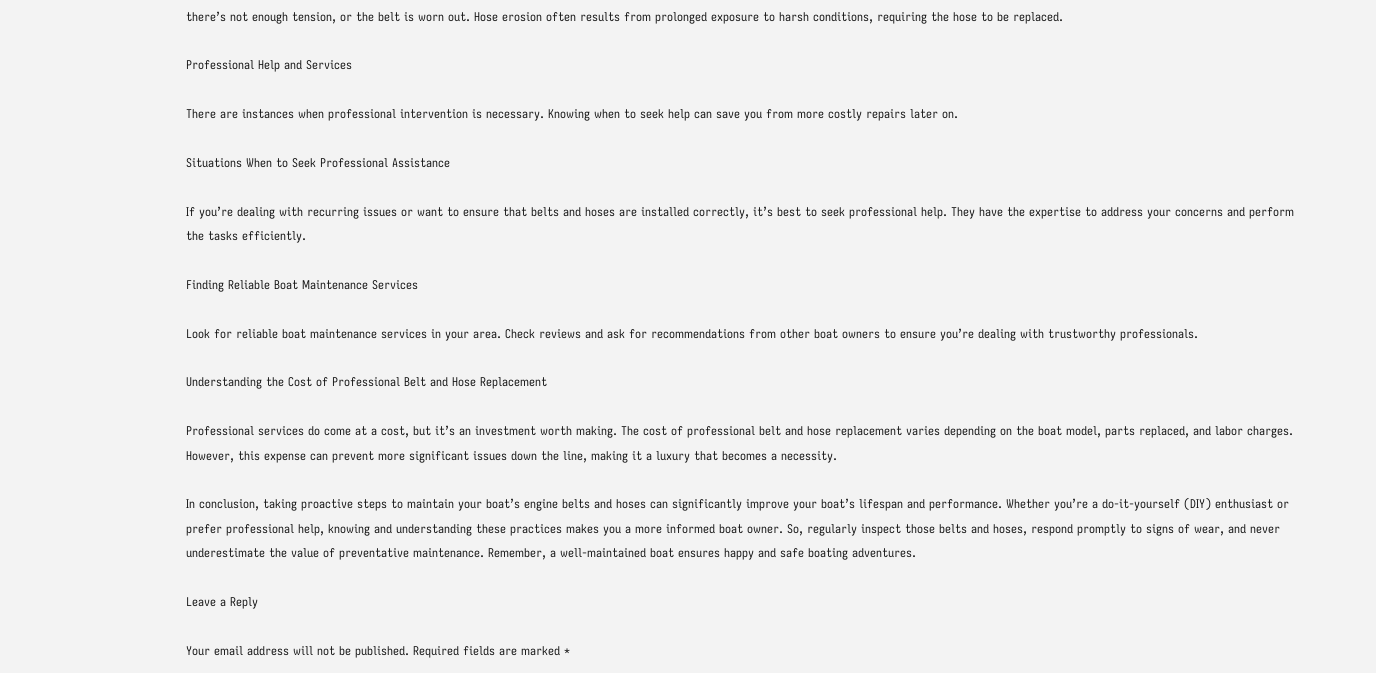there’s not enough tension, or the belt is worn out. Hose erosion often results from prolonged exposure to harsh conditions, requiring the hose to be replaced.

Professional Help and Services

There are instances when professional intervention is necessary. Knowing when to seek help can save you from more costly repairs later on.

Situations When to Seek Professional Assistance

If you’re dealing with recurring issues or want to ensure that belts and hoses are installed correctly, it’s best to seek professional help. They have the expertise to address your concerns and perform the tasks efficiently.

Finding Reliable Boat Maintenance Services

Look for reliable boat maintenance services in your area. Check reviews and ask for recommendations from other boat owners to ensure you’re dealing with trustworthy professionals.

Understanding the Cost of Professional Belt and Hose Replacement

Professional services do come at a cost, but it’s an investment worth making. The cost of professional belt and hose replacement varies depending on the boat model, parts replaced, and labor charges. However, this expense can prevent more significant issues down the line, making it a luxury that becomes a necessity.

In conclusion, taking proactive steps to maintain your boat’s engine belts and hoses can significantly improve your boat’s lifespan and performance. Whether you’re a do-it-yourself (DIY) enthusiast or prefer professional help, knowing and understanding these practices makes you a more informed boat owner. So, regularly inspect those belts and hoses, respond promptly to signs of wear, and never underestimate the value of preventative maintenance. Remember, a well-maintained boat ensures happy and safe boating adventures.

Leave a Reply

Your email address will not be published. Required fields are marked *